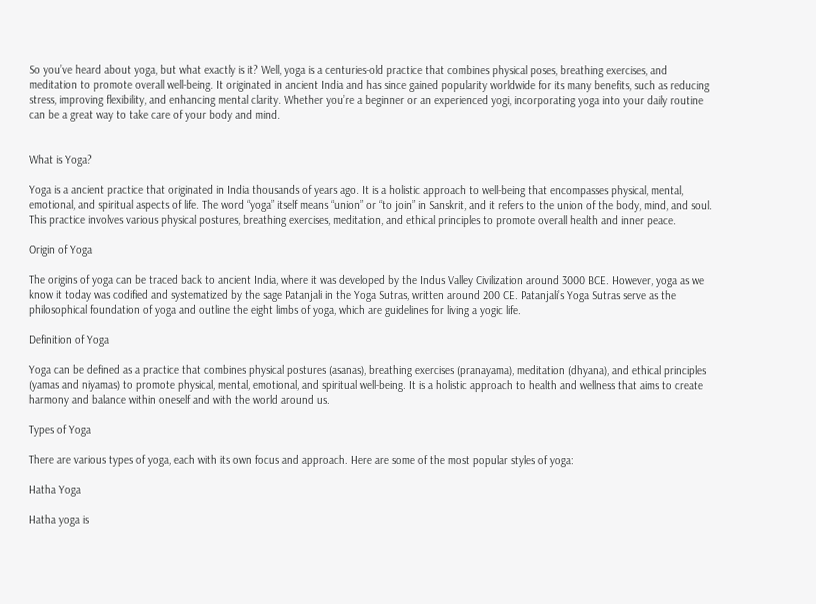So you’ve heard about yoga, but what exactly is it? Well, yoga is a centuries-old practice that combines physical poses, breathing exercises, and meditation to promote overall well-being. It originated in ancient India and has since gained popularity worldwide for its many benefits, such as reducing stress, improving flexibility, and enhancing mental clarity. Whether you’re a beginner or an experienced yogi, incorporating yoga into your daily routine can be a great way to take care of your body and mind.


What is Yoga?

Yoga is a ancient practice that originated in India thousands of years ago. It is a holistic approach to well-being that encompasses physical, mental, emotional, and spiritual aspects of life. The word “yoga” itself means “union” or “to join” in Sanskrit, and it refers to the union of the body, mind, and soul. This practice involves various physical postures, breathing exercises, meditation, and ethical principles to promote overall health and inner peace.

Origin of Yoga

The origins of yoga can be traced back to ancient India, where it was developed by the Indus Valley Civilization around 3000 BCE. However, yoga as we know it today was codified and systematized by the sage Patanjali in the Yoga Sutras, written around 200 CE. Patanjali’s Yoga Sutras serve as the philosophical foundation of yoga and outline the eight limbs of yoga, which are guidelines for living a yogic life.

Definition of Yoga

Yoga can be defined as a practice that combines physical postures (asanas), breathing exercises (pranayama), meditation (dhyana), and ethical principles (yamas and niyamas) to promote physical, mental, emotional, and spiritual well-being. It is a holistic approach to health and wellness that aims to create harmony and balance within oneself and with the world around us.

Types of Yoga

There are various types of yoga, each with its own focus and approach. Here are some of the most popular styles of yoga:

Hatha Yoga

Hatha yoga is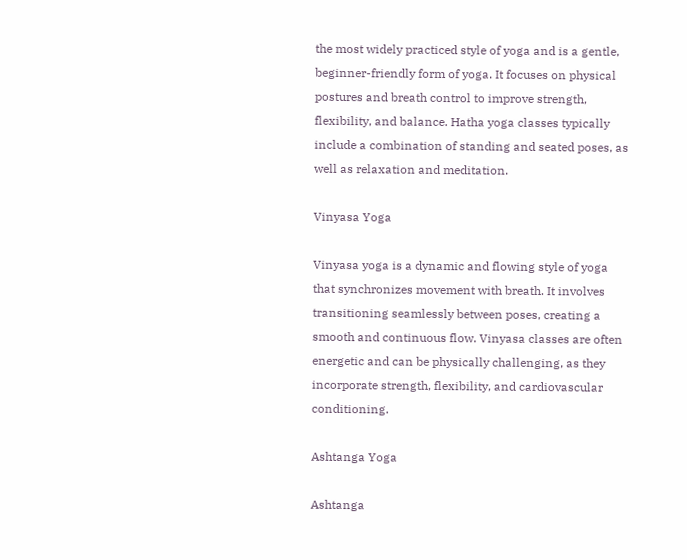the most widely practiced style of yoga and is a gentle, beginner-friendly form of yoga. It focuses on physical postures and breath control to improve strength, flexibility, and balance. Hatha yoga classes typically include a combination of standing and seated poses, as well as relaxation and meditation.

Vinyasa Yoga

Vinyasa yoga is a dynamic and flowing style of yoga that synchronizes movement with breath. It involves transitioning seamlessly between poses, creating a smooth and continuous flow. Vinyasa classes are often energetic and can be physically challenging, as they incorporate strength, flexibility, and cardiovascular conditioning.

Ashtanga Yoga

Ashtanga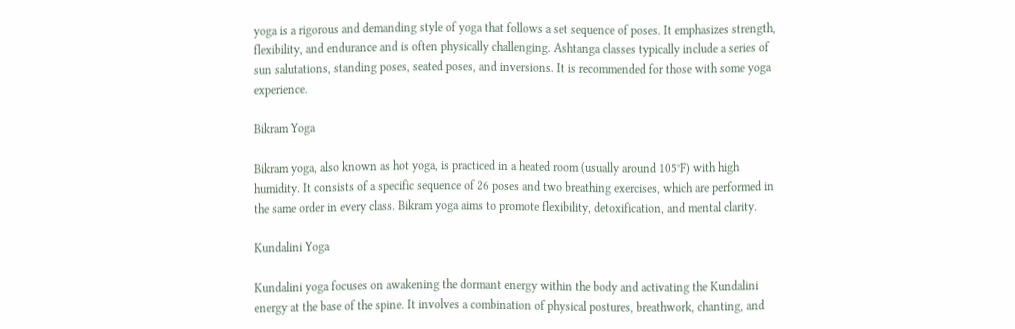yoga is a rigorous and demanding style of yoga that follows a set sequence of poses. It emphasizes strength, flexibility, and endurance and is often physically challenging. Ashtanga classes typically include a series of sun salutations, standing poses, seated poses, and inversions. It is recommended for those with some yoga experience.

Bikram Yoga

Bikram yoga, also known as hot yoga, is practiced in a heated room (usually around 105°F) with high humidity. It consists of a specific sequence of 26 poses and two breathing exercises, which are performed in the same order in every class. Bikram yoga aims to promote flexibility, detoxification, and mental clarity.

Kundalini Yoga

Kundalini yoga focuses on awakening the dormant energy within the body and activating the Kundalini energy at the base of the spine. It involves a combination of physical postures, breathwork, chanting, and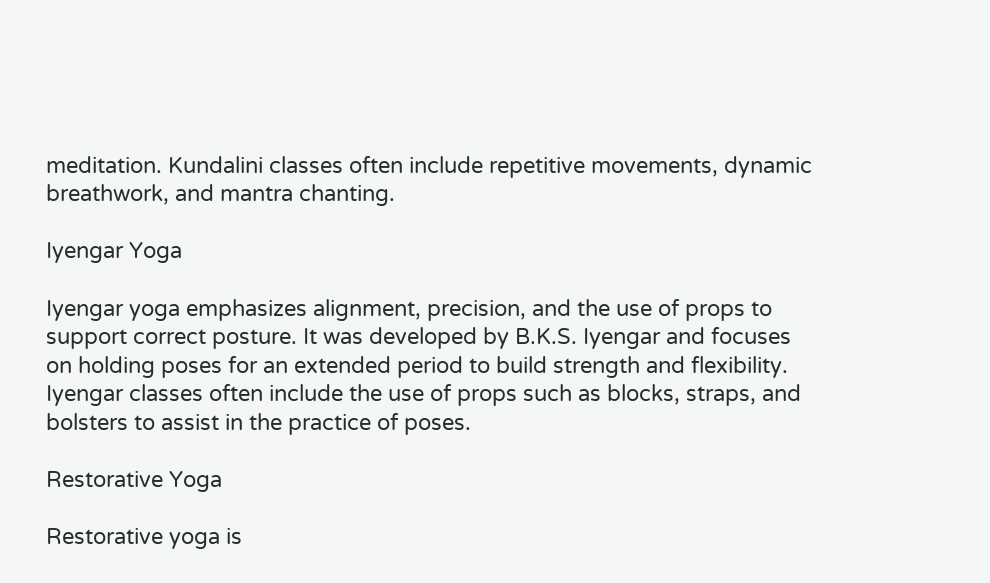meditation. Kundalini classes often include repetitive movements, dynamic breathwork, and mantra chanting.

Iyengar Yoga

Iyengar yoga emphasizes alignment, precision, and the use of props to support correct posture. It was developed by B.K.S. Iyengar and focuses on holding poses for an extended period to build strength and flexibility. Iyengar classes often include the use of props such as blocks, straps, and bolsters to assist in the practice of poses.

Restorative Yoga

Restorative yoga is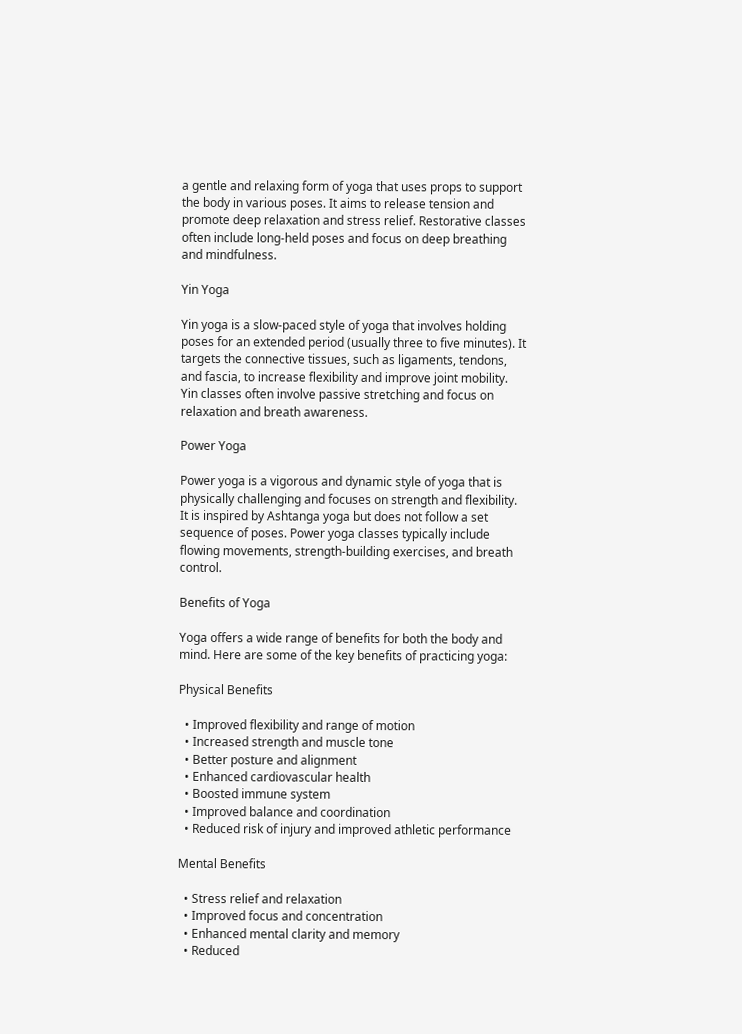a gentle and relaxing form of yoga that uses props to support the body in various poses. It aims to release tension and promote deep relaxation and stress relief. Restorative classes often include long-held poses and focus on deep breathing and mindfulness.

Yin Yoga

Yin yoga is a slow-paced style of yoga that involves holding poses for an extended period (usually three to five minutes). It targets the connective tissues, such as ligaments, tendons, and fascia, to increase flexibility and improve joint mobility. Yin classes often involve passive stretching and focus on relaxation and breath awareness.

Power Yoga

Power yoga is a vigorous and dynamic style of yoga that is physically challenging and focuses on strength and flexibility. It is inspired by Ashtanga yoga but does not follow a set sequence of poses. Power yoga classes typically include flowing movements, strength-building exercises, and breath control.

Benefits of Yoga

Yoga offers a wide range of benefits for both the body and mind. Here are some of the key benefits of practicing yoga:

Physical Benefits

  • Improved flexibility and range of motion
  • Increased strength and muscle tone
  • Better posture and alignment
  • Enhanced cardiovascular health
  • Boosted immune system
  • Improved balance and coordination
  • Reduced risk of injury and improved athletic performance

Mental Benefits

  • Stress relief and relaxation
  • Improved focus and concentration
  • Enhanced mental clarity and memory
  • Reduced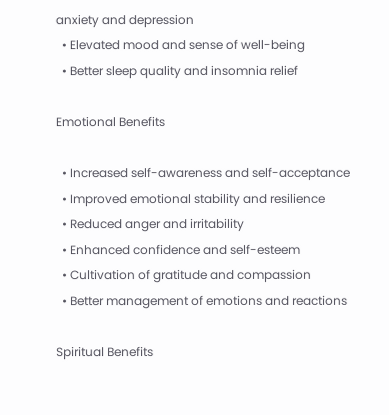anxiety and depression
  • Elevated mood and sense of well-being
  • Better sleep quality and insomnia relief

Emotional Benefits

  • Increased self-awareness and self-acceptance
  • Improved emotional stability and resilience
  • Reduced anger and irritability
  • Enhanced confidence and self-esteem
  • Cultivation of gratitude and compassion
  • Better management of emotions and reactions

Spiritual Benefits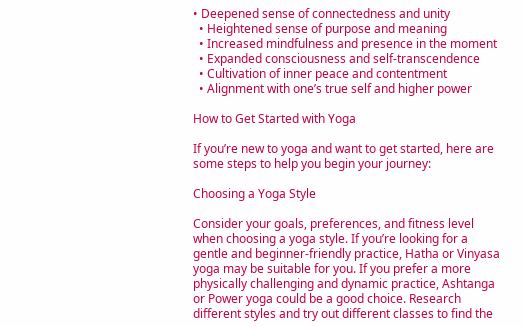• Deepened sense of connectedness and unity
  • Heightened sense of purpose and meaning
  • Increased mindfulness and presence in the moment
  • Expanded consciousness and self-transcendence
  • Cultivation of inner peace and contentment
  • Alignment with one’s true self and higher power

How to Get Started with Yoga

If you’re new to yoga and want to get started, here are some steps to help you begin your journey:

Choosing a Yoga Style

Consider your goals, preferences, and fitness level when choosing a yoga style. If you’re looking for a gentle and beginner-friendly practice, Hatha or Vinyasa yoga may be suitable for you. If you prefer a more physically challenging and dynamic practice, Ashtanga or Power yoga could be a good choice. Research different styles and try out different classes to find the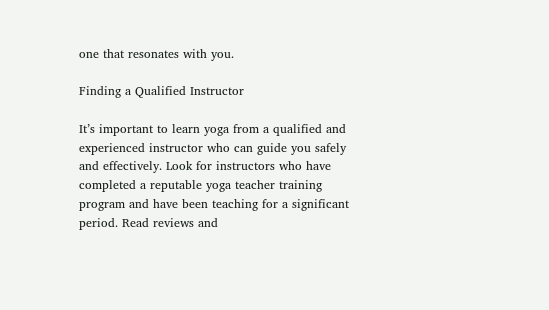one that resonates with you.

Finding a Qualified Instructor

It’s important to learn yoga from a qualified and experienced instructor who can guide you safely and effectively. Look for instructors who have completed a reputable yoga teacher training program and have been teaching for a significant period. Read reviews and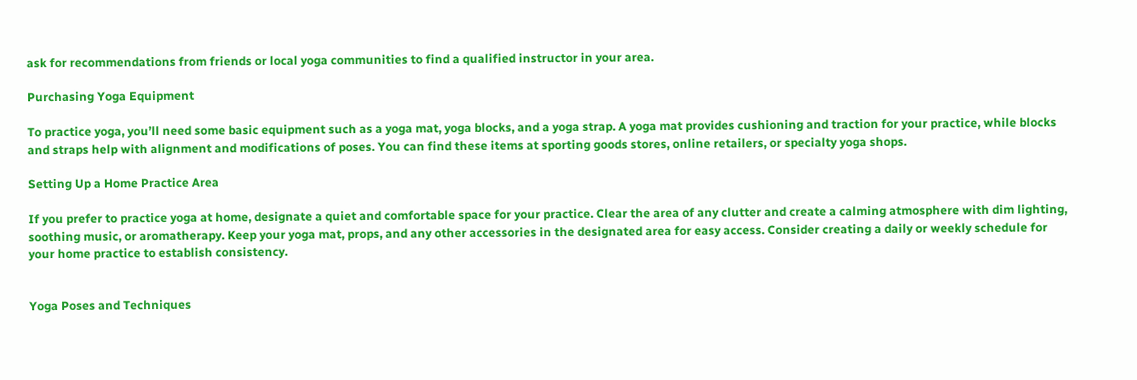ask for recommendations from friends or local yoga communities to find a qualified instructor in your area.

Purchasing Yoga Equipment

To practice yoga, you’ll need some basic equipment such as a yoga mat, yoga blocks, and a yoga strap. A yoga mat provides cushioning and traction for your practice, while blocks and straps help with alignment and modifications of poses. You can find these items at sporting goods stores, online retailers, or specialty yoga shops.

Setting Up a Home Practice Area

If you prefer to practice yoga at home, designate a quiet and comfortable space for your practice. Clear the area of any clutter and create a calming atmosphere with dim lighting, soothing music, or aromatherapy. Keep your yoga mat, props, and any other accessories in the designated area for easy access. Consider creating a daily or weekly schedule for your home practice to establish consistency.


Yoga Poses and Techniques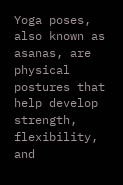Yoga poses, also known as asanas, are physical postures that help develop strength, flexibility, and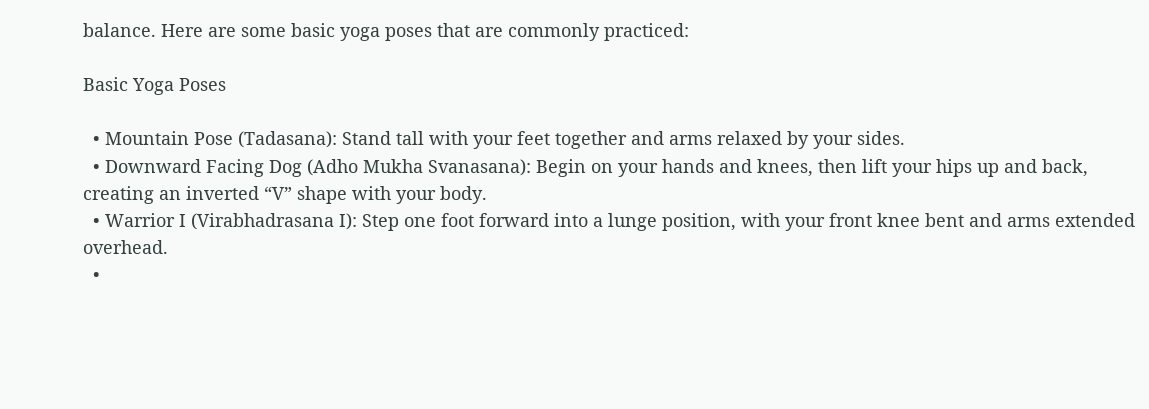balance. Here are some basic yoga poses that are commonly practiced:

Basic Yoga Poses

  • Mountain Pose (Tadasana): Stand tall with your feet together and arms relaxed by your sides.
  • Downward Facing Dog (Adho Mukha Svanasana): Begin on your hands and knees, then lift your hips up and back, creating an inverted “V” shape with your body.
  • Warrior I (Virabhadrasana I): Step one foot forward into a lunge position, with your front knee bent and arms extended overhead.
  •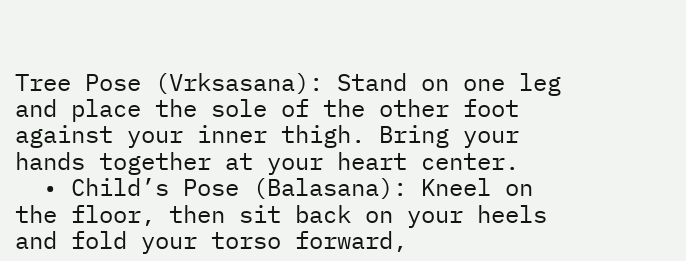Tree Pose (Vrksasana): Stand on one leg and place the sole of the other foot against your inner thigh. Bring your hands together at your heart center.
  • Child’s Pose (Balasana): Kneel on the floor, then sit back on your heels and fold your torso forward,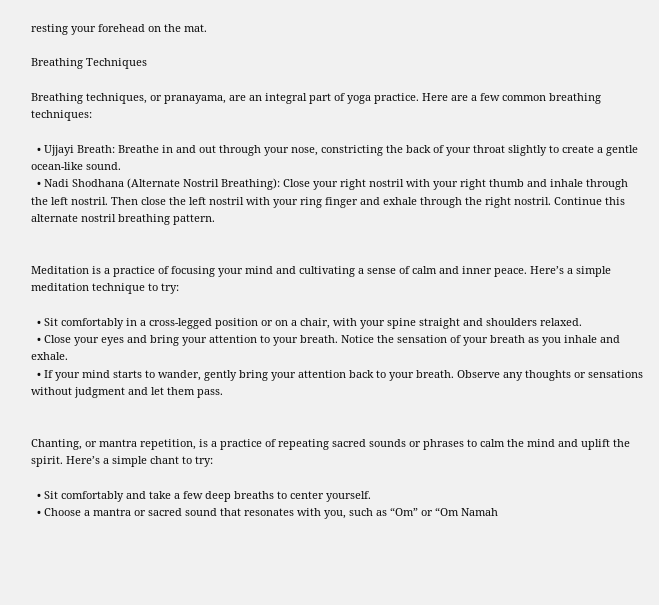resting your forehead on the mat.

Breathing Techniques

Breathing techniques, or pranayama, are an integral part of yoga practice. Here are a few common breathing techniques:

  • Ujjayi Breath: Breathe in and out through your nose, constricting the back of your throat slightly to create a gentle ocean-like sound.
  • Nadi Shodhana (Alternate Nostril Breathing): Close your right nostril with your right thumb and inhale through the left nostril. Then close the left nostril with your ring finger and exhale through the right nostril. Continue this alternate nostril breathing pattern.


Meditation is a practice of focusing your mind and cultivating a sense of calm and inner peace. Here’s a simple meditation technique to try:

  • Sit comfortably in a cross-legged position or on a chair, with your spine straight and shoulders relaxed.
  • Close your eyes and bring your attention to your breath. Notice the sensation of your breath as you inhale and exhale.
  • If your mind starts to wander, gently bring your attention back to your breath. Observe any thoughts or sensations without judgment and let them pass.


Chanting, or mantra repetition, is a practice of repeating sacred sounds or phrases to calm the mind and uplift the spirit. Here’s a simple chant to try:

  • Sit comfortably and take a few deep breaths to center yourself.
  • Choose a mantra or sacred sound that resonates with you, such as “Om” or “Om Namah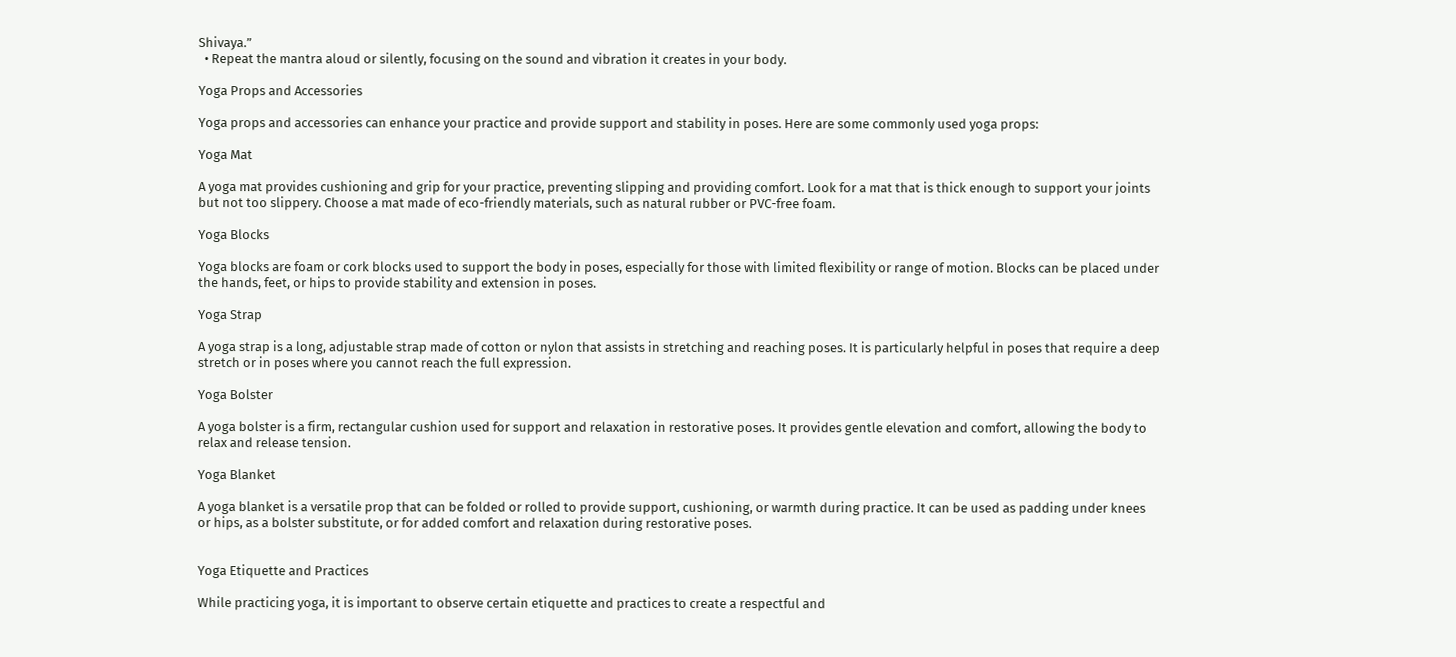Shivaya.”
  • Repeat the mantra aloud or silently, focusing on the sound and vibration it creates in your body.

Yoga Props and Accessories

Yoga props and accessories can enhance your practice and provide support and stability in poses. Here are some commonly used yoga props:

Yoga Mat

A yoga mat provides cushioning and grip for your practice, preventing slipping and providing comfort. Look for a mat that is thick enough to support your joints but not too slippery. Choose a mat made of eco-friendly materials, such as natural rubber or PVC-free foam.

Yoga Blocks

Yoga blocks are foam or cork blocks used to support the body in poses, especially for those with limited flexibility or range of motion. Blocks can be placed under the hands, feet, or hips to provide stability and extension in poses.

Yoga Strap

A yoga strap is a long, adjustable strap made of cotton or nylon that assists in stretching and reaching poses. It is particularly helpful in poses that require a deep stretch or in poses where you cannot reach the full expression.

Yoga Bolster

A yoga bolster is a firm, rectangular cushion used for support and relaxation in restorative poses. It provides gentle elevation and comfort, allowing the body to relax and release tension.

Yoga Blanket

A yoga blanket is a versatile prop that can be folded or rolled to provide support, cushioning, or warmth during practice. It can be used as padding under knees or hips, as a bolster substitute, or for added comfort and relaxation during restorative poses.


Yoga Etiquette and Practices

While practicing yoga, it is important to observe certain etiquette and practices to create a respectful and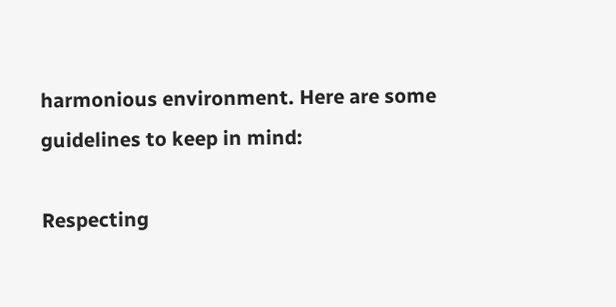harmonious environment. Here are some guidelines to keep in mind:

Respecting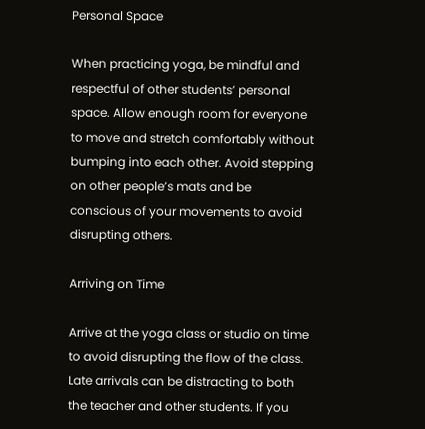Personal Space

When practicing yoga, be mindful and respectful of other students’ personal space. Allow enough room for everyone to move and stretch comfortably without bumping into each other. Avoid stepping on other people’s mats and be conscious of your movements to avoid disrupting others.

Arriving on Time

Arrive at the yoga class or studio on time to avoid disrupting the flow of the class. Late arrivals can be distracting to both the teacher and other students. If you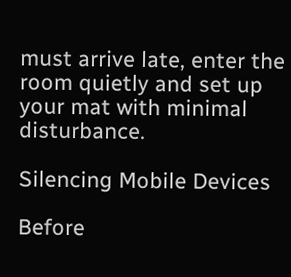must arrive late, enter the room quietly and set up your mat with minimal disturbance.

Silencing Mobile Devices

Before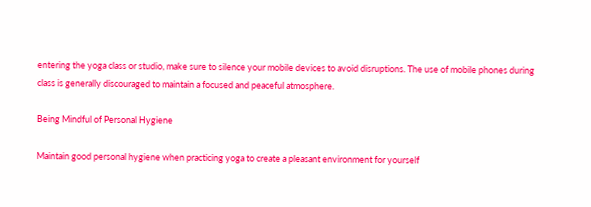entering the yoga class or studio, make sure to silence your mobile devices to avoid disruptions. The use of mobile phones during class is generally discouraged to maintain a focused and peaceful atmosphere.

Being Mindful of Personal Hygiene

Maintain good personal hygiene when practicing yoga to create a pleasant environment for yourself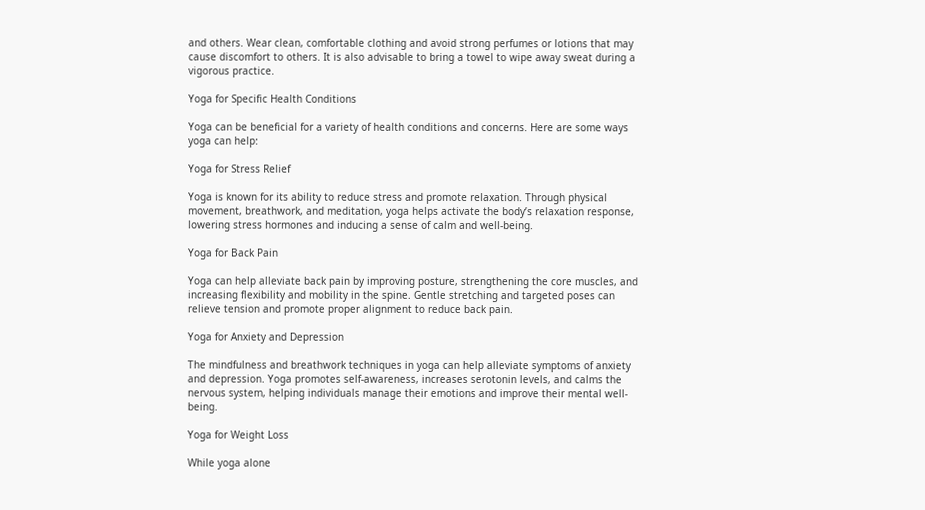and others. Wear clean, comfortable clothing and avoid strong perfumes or lotions that may cause discomfort to others. It is also advisable to bring a towel to wipe away sweat during a vigorous practice.

Yoga for Specific Health Conditions

Yoga can be beneficial for a variety of health conditions and concerns. Here are some ways yoga can help:

Yoga for Stress Relief

Yoga is known for its ability to reduce stress and promote relaxation. Through physical movement, breathwork, and meditation, yoga helps activate the body’s relaxation response, lowering stress hormones and inducing a sense of calm and well-being.

Yoga for Back Pain

Yoga can help alleviate back pain by improving posture, strengthening the core muscles, and increasing flexibility and mobility in the spine. Gentle stretching and targeted poses can relieve tension and promote proper alignment to reduce back pain.

Yoga for Anxiety and Depression

The mindfulness and breathwork techniques in yoga can help alleviate symptoms of anxiety and depression. Yoga promotes self-awareness, increases serotonin levels, and calms the nervous system, helping individuals manage their emotions and improve their mental well-being.

Yoga for Weight Loss

While yoga alone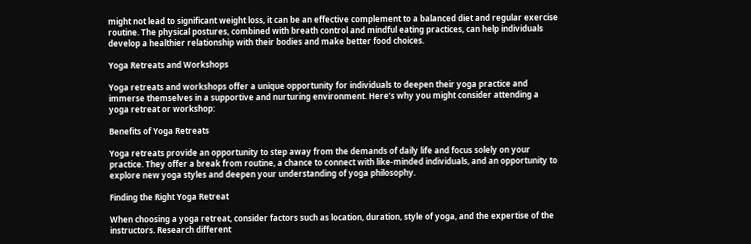might not lead to significant weight loss, it can be an effective complement to a balanced diet and regular exercise routine. The physical postures, combined with breath control and mindful eating practices, can help individuals develop a healthier relationship with their bodies and make better food choices.

Yoga Retreats and Workshops

Yoga retreats and workshops offer a unique opportunity for individuals to deepen their yoga practice and immerse themselves in a supportive and nurturing environment. Here’s why you might consider attending a yoga retreat or workshop:

Benefits of Yoga Retreats

Yoga retreats provide an opportunity to step away from the demands of daily life and focus solely on your practice. They offer a break from routine, a chance to connect with like-minded individuals, and an opportunity to explore new yoga styles and deepen your understanding of yoga philosophy.

Finding the Right Yoga Retreat

When choosing a yoga retreat, consider factors such as location, duration, style of yoga, and the expertise of the instructors. Research different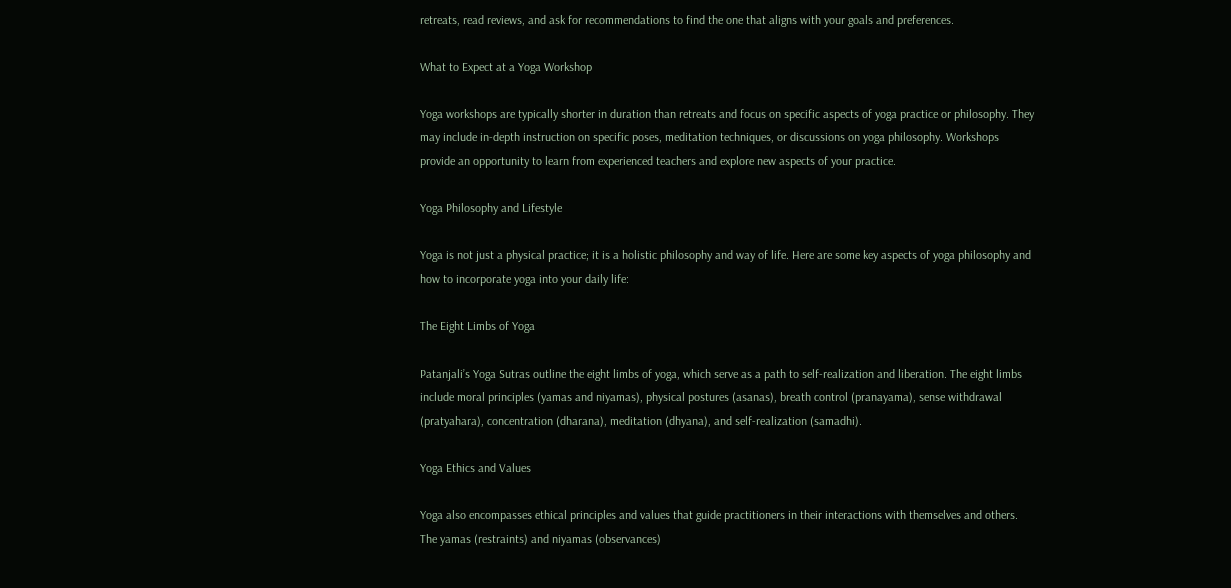retreats, read reviews, and ask for recommendations to find the one that aligns with your goals and preferences.

What to Expect at a Yoga Workshop

Yoga workshops are typically shorter in duration than retreats and focus on specific aspects of yoga practice or philosophy. They may include in-depth instruction on specific poses, meditation techniques, or discussions on yoga philosophy. Workshops provide an opportunity to learn from experienced teachers and explore new aspects of your practice.

Yoga Philosophy and Lifestyle

Yoga is not just a physical practice; it is a holistic philosophy and way of life. Here are some key aspects of yoga philosophy and how to incorporate yoga into your daily life:

The Eight Limbs of Yoga

Patanjali’s Yoga Sutras outline the eight limbs of yoga, which serve as a path to self-realization and liberation. The eight limbs include moral principles (yamas and niyamas), physical postures (asanas), breath control (pranayama), sense withdrawal (pratyahara), concentration (dharana), meditation (dhyana), and self-realization (samadhi).

Yoga Ethics and Values

Yoga also encompasses ethical principles and values that guide practitioners in their interactions with themselves and others. The yamas (restraints) and niyamas (observances)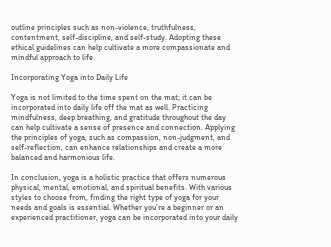outline principles such as non-violence, truthfulness, contentment, self-discipline, and self-study. Adopting these ethical guidelines can help cultivate a more compassionate and mindful approach to life.

Incorporating Yoga into Daily Life

Yoga is not limited to the time spent on the mat; it can be incorporated into daily life off the mat as well. Practicing mindfulness, deep breathing, and gratitude throughout the day can help cultivate a sense of presence and connection. Applying the principles of yoga, such as compassion, non-judgment, and self-reflection, can enhance relationships and create a more balanced and harmonious life.

In conclusion, yoga is a holistic practice that offers numerous physical, mental, emotional, and spiritual benefits. With various styles to choose from, finding the right type of yoga for your needs and goals is essential. Whether you’re a beginner or an experienced practitioner, yoga can be incorporated into your daily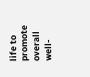life to promote overall well-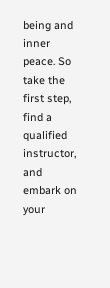being and inner peace. So take the first step, find a qualified instructor, and embark on your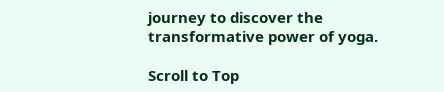journey to discover the transformative power of yoga.

Scroll to Top